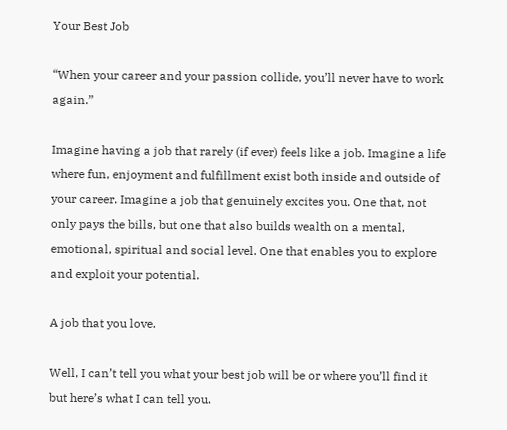Your Best Job

“When your career and your passion collide, you’ll never have to work again.”

Imagine having a job that rarely (if ever) feels like a job. Imagine a life where fun, enjoyment and fulfillment exist both inside and outside of your career. Imagine a job that genuinely excites you. One that, not only pays the bills, but one that also builds wealth on a mental, emotional, spiritual and social level. One that enables you to explore and exploit your potential.

A job that you love.

Well, I can’t tell you what your best job will be or where you’ll find it but here’s what I can tell you.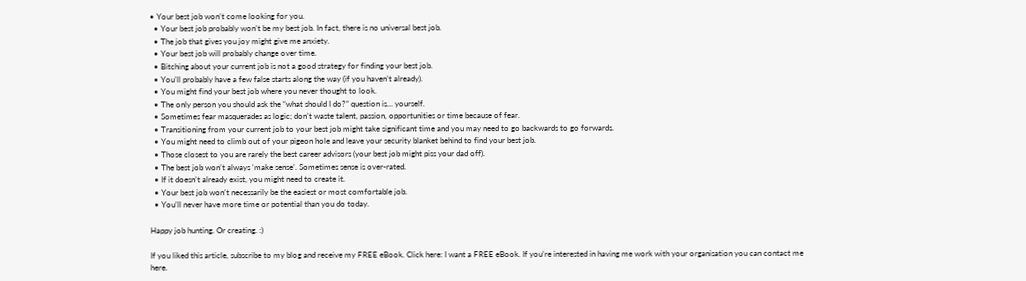• Your best job won’t come looking for you.
  • Your best job probably won’t be my best job. In fact, there is no universal best job.
  • The job that gives you joy might give me anxiety.
  • Your best job will probably change over time.
  • Bitching about your current job is not a good strategy for finding your best job.
  • You’ll probably have a few false starts along the way (if you haven’t already).
  • You might find your best job where you never thought to look.
  • The only person you should ask the “what should I do?” question is… yourself.
  • Sometimes fear masquerades as logic; don’t waste talent, passion, opportunities or time because of fear.
  • Transitioning from your current job to your best job might take significant time and you may need to go backwards to go forwards.
  • You might need to climb out of your pigeon hole and leave your security blanket behind to find your best job.
  • Those closest to you are rarely the best career advisors (your best job might piss your dad off).
  • The best job won’t always ‘make sense’. Sometimes sense is over-rated.
  • If it doesn’t already exist, you might need to create it.
  • Your best job won’t necessarily be the easiest or most comfortable job.
  • You’ll never have more time or potential than you do today.

Happy job hunting. Or creating. :)

If you liked this article, subscribe to my blog and receive my FREE eBook. Click here: I want a FREE eBook. If you’re interested in having me work with your organisation you can contact me here.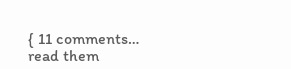{ 11 comments… read them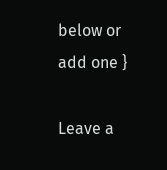below or add one }

Leave a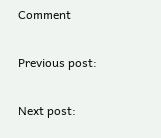Comment

Previous post:

Next post: